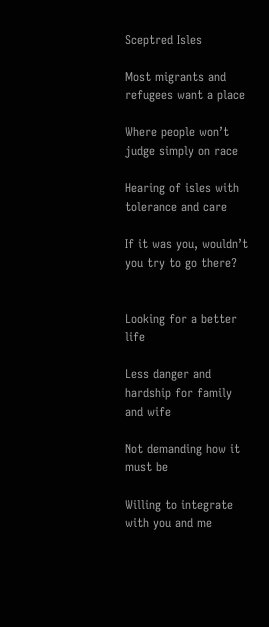Sceptred Isles

Most migrants and refugees want a place

Where people won’t judge simply on race

Hearing of isles with tolerance and care

If it was you, wouldn’t you try to go there?


Looking for a better life

Less danger and hardship for family and wife

Not demanding how it must be

Willing to integrate with you and me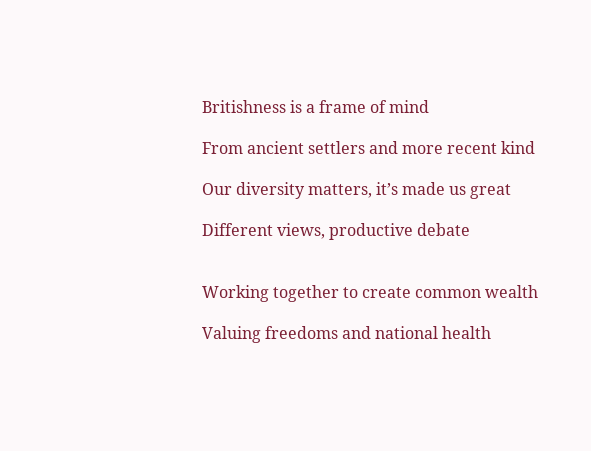Britishness is a frame of mind

From ancient settlers and more recent kind

Our diversity matters, it’s made us great

Different views, productive debate


Working together to create common wealth

Valuing freedoms and national health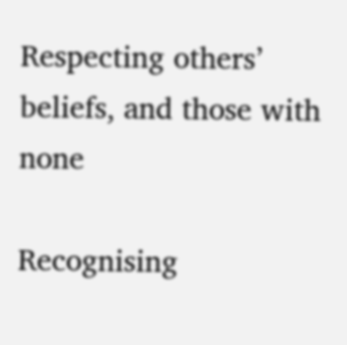Respecting others’ beliefs, and those with none

Recognising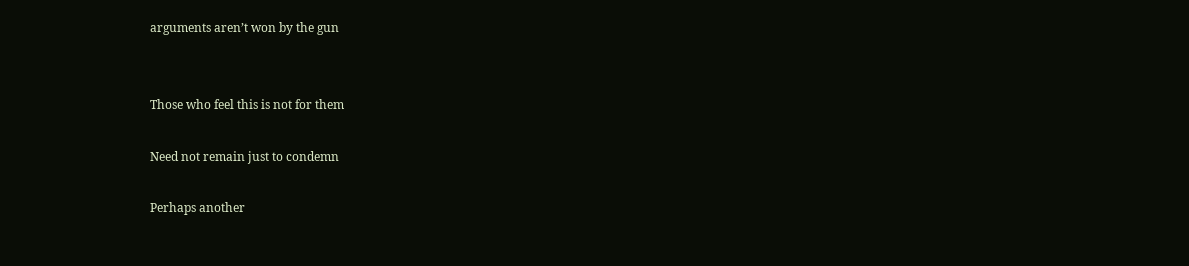arguments aren’t won by the gun


Those who feel this is not for them

Need not remain just to condemn

Perhaps another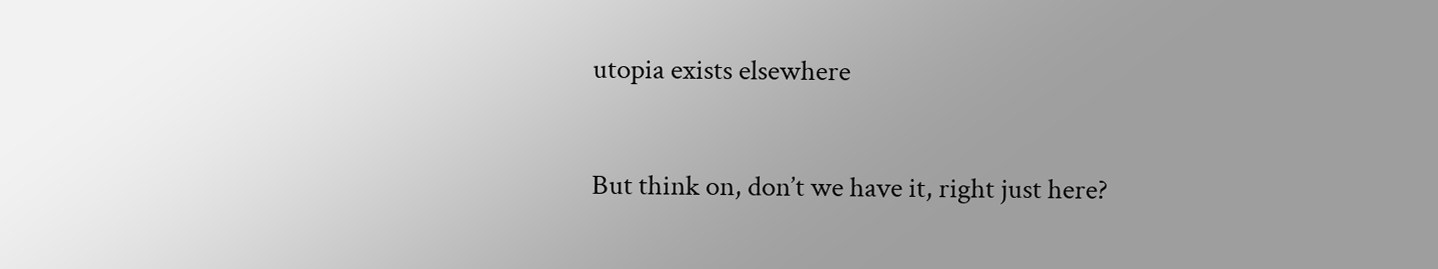utopia exists elsewhere

But think on, don’t we have it, right just here?